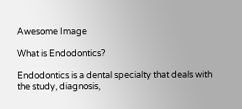Awesome Image

What is Endodontics?

Endodontics is a dental specialty that deals with the study, diagnosis,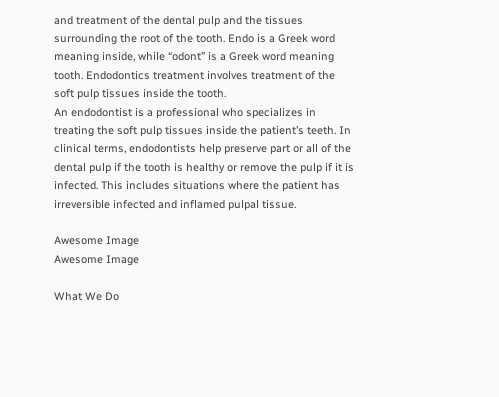and treatment of the dental pulp and the tissues surrounding the root of the tooth. Endo is a Greek word meaning inside, while “odont” is a Greek word meaning tooth. Endodontics treatment involves treatment of the soft pulp tissues inside the tooth.
An endodontist is a professional who specializes in treating the soft pulp tissues inside the patient’s teeth. In clinical terms, endodontists help preserve part or all of the dental pulp if the tooth is healthy or remove the pulp if it is infected. This includes situations where the patient has irreversible infected and inflamed pulpal tissue.

Awesome Image
Awesome Image

What We Do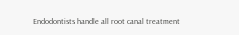Endodontists handle all root canal treatment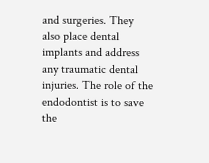and surgeries. They also place dental implants and address any traumatic dental injuries. The role of the endodontist is to save the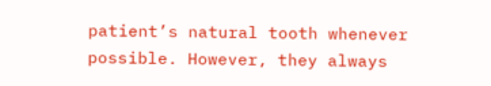patient’s natural tooth whenever possible. However, they always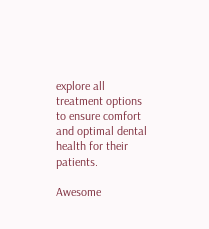explore all treatment options to ensure comfort and optimal dental health for their patients.

Awesome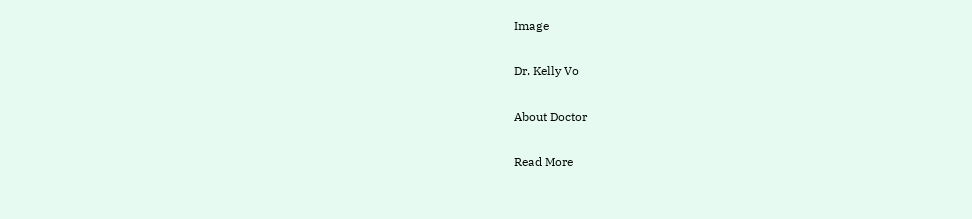Image

Dr. Kelly Vo

About Doctor

Read More